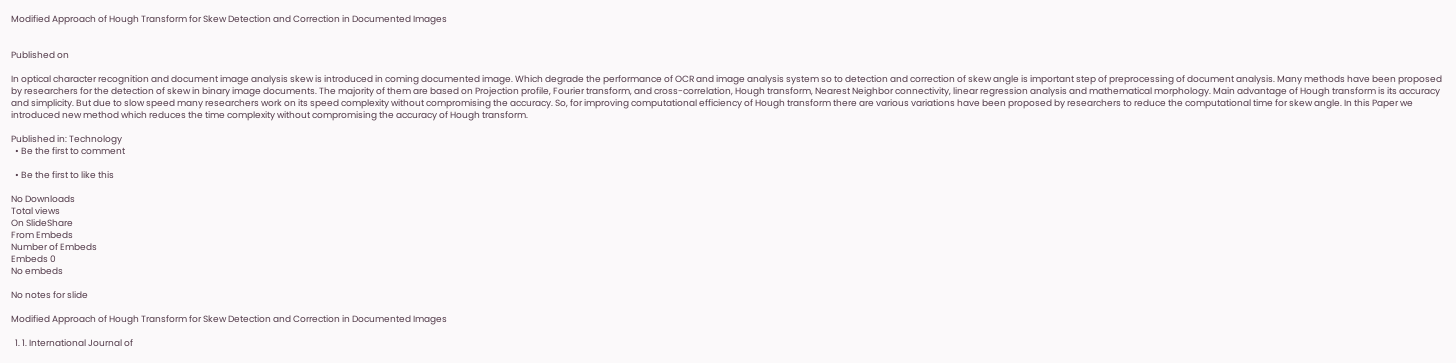Modified Approach of Hough Transform for Skew Detection and Correction in Documented Images


Published on

In optical character recognition and document image analysis skew is introduced in coming documented image. Which degrade the performance of OCR and image analysis system so to detection and correction of skew angle is important step of preprocessing of document analysis. Many methods have been proposed by researchers for the detection of skew in binary image documents. The majority of them are based on Projection profile, Fourier transform, and cross-correlation, Hough transform, Nearest Neighbor connectivity, linear regression analysis and mathematical morphology. Main advantage of Hough transform is its accuracy and simplicity. But due to slow speed many researchers work on its speed complexity without compromising the accuracy. So, for improving computational efficiency of Hough transform there are various variations have been proposed by researchers to reduce the computational time for skew angle. In this Paper we introduced new method which reduces the time complexity without compromising the accuracy of Hough transform.

Published in: Technology
  • Be the first to comment

  • Be the first to like this

No Downloads
Total views
On SlideShare
From Embeds
Number of Embeds
Embeds 0
No embeds

No notes for slide

Modified Approach of Hough Transform for Skew Detection and Correction in Documented Images

  1. 1. International Journal of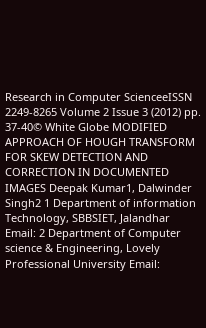Research in Computer ScienceeISSN 2249-8265 Volume 2 Issue 3 (2012) pp. 37-40© White Globe MODIFIED APPROACH OF HOUGH TRANSFORM FOR SKEW DETECTION AND CORRECTION IN DOCUMENTED IMAGES Deepak Kumar1, Dalwinder Singh2 1 Department of information Technology, SBBSIET, Jalandhar Email: 2 Department of Computer science & Engineering, Lovely Professional University Email: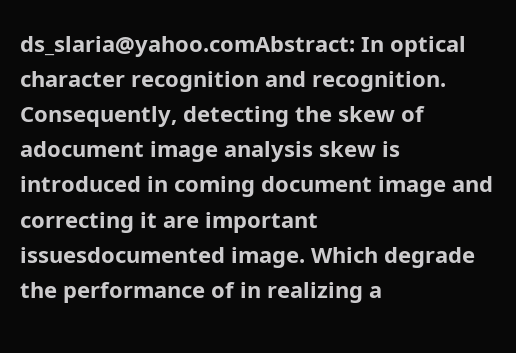ds_slaria@yahoo.comAbstract: In optical character recognition and recognition. Consequently, detecting the skew of adocument image analysis skew is introduced in coming document image and correcting it are important issuesdocumented image. Which degrade the performance of in realizing a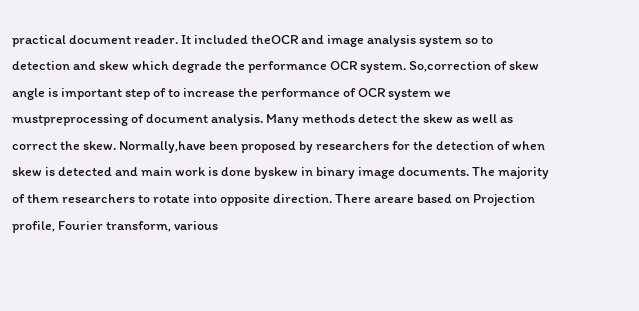practical document reader. It included theOCR and image analysis system so to detection and skew which degrade the performance OCR system. So,correction of skew angle is important step of to increase the performance of OCR system we mustpreprocessing of document analysis. Many methods detect the skew as well as correct the skew. Normally,have been proposed by researchers for the detection of when skew is detected and main work is done byskew in binary image documents. The majority of them researchers to rotate into opposite direction. There areare based on Projection profile, Fourier transform, various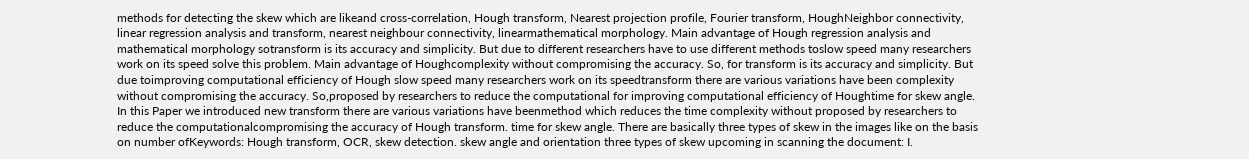methods for detecting the skew which are likeand cross-correlation, Hough transform, Nearest projection profile, Fourier transform, HoughNeighbor connectivity, linear regression analysis and transform, nearest neighbour connectivity, linearmathematical morphology. Main advantage of Hough regression analysis and mathematical morphology sotransform is its accuracy and simplicity. But due to different researchers have to use different methods toslow speed many researchers work on its speed solve this problem. Main advantage of Houghcomplexity without compromising the accuracy. So, for transform is its accuracy and simplicity. But due toimproving computational efficiency of Hough slow speed many researchers work on its speedtransform there are various variations have been complexity without compromising the accuracy. So,proposed by researchers to reduce the computational for improving computational efficiency of Houghtime for skew angle. In this Paper we introduced new transform there are various variations have beenmethod which reduces the time complexity without proposed by researchers to reduce the computationalcompromising the accuracy of Hough transform. time for skew angle. There are basically three types of skew in the images like on the basis on number ofKeywords: Hough transform, OCR, skew detection. skew angle and orientation three types of skew upcoming in scanning the document: I.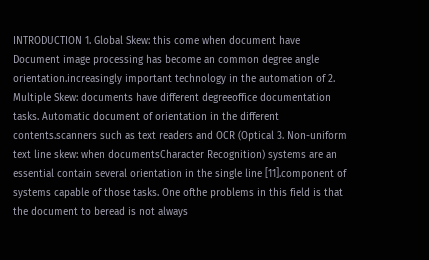INTRODUCTION 1. Global Skew: this come when document have Document image processing has become an common degree angle orientation.increasingly important technology in the automation of 2. Multiple Skew: documents have different degreeoffice documentation tasks. Automatic document of orientation in the different contents.scanners such as text readers and OCR (Optical 3. Non-uniform text line skew: when documentsCharacter Recognition) systems are an essential contain several orientation in the single line [11].component of systems capable of those tasks. One ofthe problems in this field is that the document to beread is not always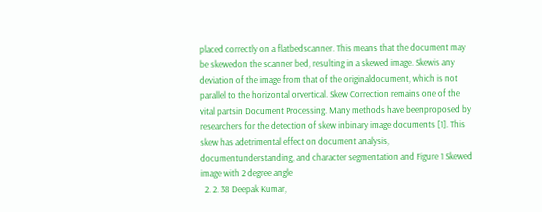placed correctly on a flatbedscanner. This means that the document may be skewedon the scanner bed, resulting in a skewed image. Skewis any deviation of the image from that of the originaldocument, which is not parallel to the horizontal orvertical. Skew Correction remains one of the vital partsin Document Processing. Many methods have beenproposed by researchers for the detection of skew inbinary image documents [1]. This skew has adetrimental effect on document analysis, documentunderstanding, and character segmentation and Figure 1 Skewed image with 2 degree angle
  2. 2. 38 Deepak Kumar,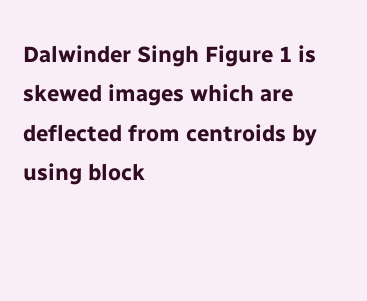Dalwinder Singh Figure 1 is skewed images which are deflected from centroids by using block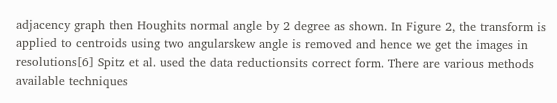adjacency graph then Houghits normal angle by 2 degree as shown. In Figure 2, the transform is applied to centroids using two angularskew angle is removed and hence we get the images in resolutions[6] Spitz et al. used the data reductionsits correct form. There are various methods available techniques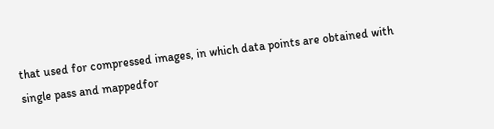that used for compressed images, in which data points are obtained with single pass and mappedfor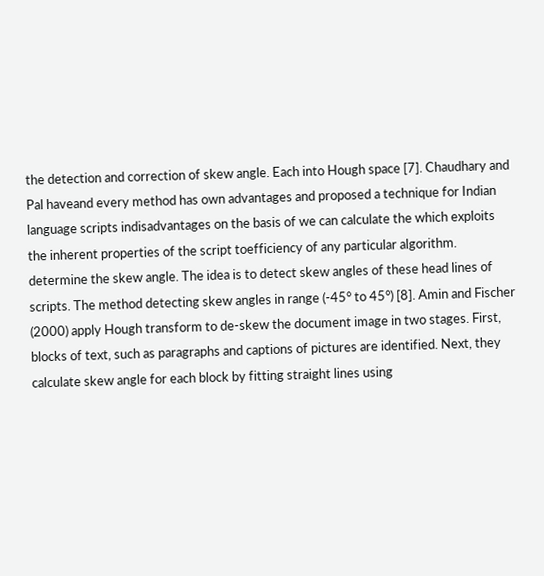the detection and correction of skew angle. Each into Hough space [7]. Chaudhary and Pal haveand every method has own advantages and proposed a technique for Indian language scripts indisadvantages on the basis of we can calculate the which exploits the inherent properties of the script toefficiency of any particular algorithm. determine the skew angle. The idea is to detect skew angles of these head lines of scripts. The method detecting skew angles in range (-45° to 45°) [8]. Amin and Fischer (2000) apply Hough transform to de-skew the document image in two stages. First, blocks of text, such as paragraphs and captions of pictures are identified. Next, they calculate skew angle for each block by fitting straight lines using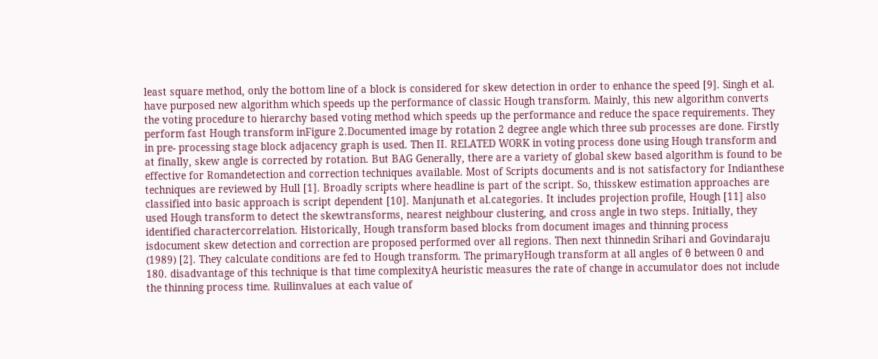least square method, only the bottom line of a block is considered for skew detection in order to enhance the speed [9]. Singh et al. have purposed new algorithm which speeds up the performance of classic Hough transform. Mainly, this new algorithm converts the voting procedure to hierarchy based voting method which speeds up the performance and reduce the space requirements. They perform fast Hough transform inFigure 2.Documented image by rotation 2 degree angle which three sub processes are done. Firstly in pre- processing stage block adjacency graph is used. Then II. RELATED WORK in voting process done using Hough transform and at finally, skew angle is corrected by rotation. But BAG Generally, there are a variety of global skew based algorithm is found to be effective for Romandetection and correction techniques available. Most of Scripts documents and is not satisfactory for Indianthese techniques are reviewed by Hull [1]. Broadly scripts where headline is part of the script. So, thisskew estimation approaches are classified into basic approach is script dependent [10]. Manjunath et al.categories. It includes projection profile, Hough [11] also used Hough transform to detect the skewtransforms, nearest neighbour clustering, and cross angle in two steps. Initially, they identified charactercorrelation. Historically, Hough transform based blocks from document images and thinning process isdocument skew detection and correction are proposed performed over all regions. Then next thinnedin Srihari and Govindaraju (1989) [2]. They calculate conditions are fed to Hough transform. The primaryHough transform at all angles of θ between 0 and 180. disadvantage of this technique is that time complexityA heuristic measures the rate of change in accumulator does not include the thinning process time. Ruilinvalues at each value of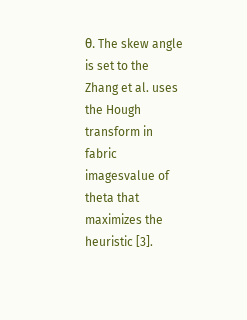θ. The skew angle is set to the Zhang et al. uses the Hough transform in fabric imagesvalue of theta that maximizes the heuristic [3].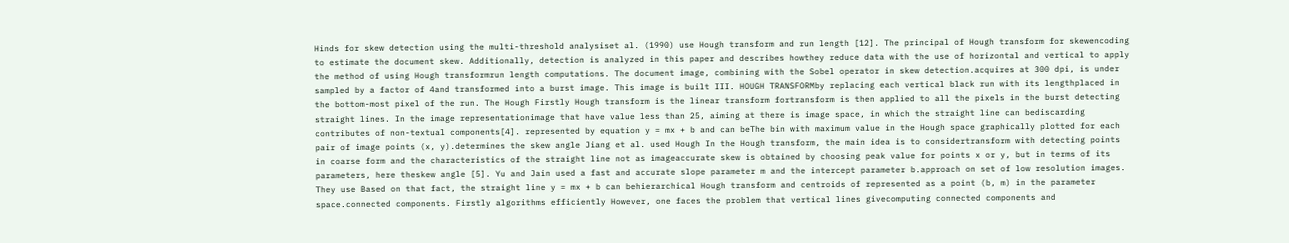Hinds for skew detection using the multi-threshold analysiset al. (1990) use Hough transform and run length [12]. The principal of Hough transform for skewencoding to estimate the document skew. Additionally, detection is analyzed in this paper and describes howthey reduce data with the use of horizontal and vertical to apply the method of using Hough transformrun length computations. The document image, combining with the Sobel operator in skew detection.acquires at 300 dpi, is under sampled by a factor of 4and transformed into a burst image. This image is built III. HOUGH TRANSFORMby replacing each vertical black run with its lengthplaced in the bottom-most pixel of the run. The Hough Firstly Hough transform is the linear transform fortransform is then applied to all the pixels in the burst detecting straight lines. In the image representationimage that have value less than 25, aiming at there is image space, in which the straight line can bediscarding contributes of non-textual components[4]. represented by equation y = mx + b and can beThe bin with maximum value in the Hough space graphically plotted for each pair of image points (x, y).determines the skew angle Jiang et al. used Hough In the Hough transform, the main idea is to considertransform with detecting points in coarse form and the characteristics of the straight line not as imageaccurate skew is obtained by choosing peak value for points x or y, but in terms of its parameters, here theskew angle [5]. Yu and Jain used a fast and accurate slope parameter m and the intercept parameter b.approach on set of low resolution images. They use Based on that fact, the straight line y = mx + b can behierarchical Hough transform and centroids of represented as a point (b, m) in the parameter space.connected components. Firstly algorithms efficiently However, one faces the problem that vertical lines givecomputing connected components and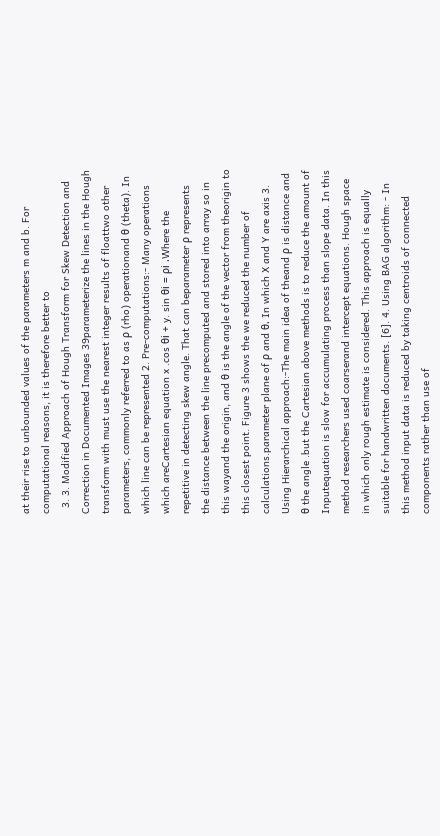at their rise to unbounded values of the parameters m and b. For computational reasons, it is therefore better to
  3. 3. Modified Approach of Hough Transform for Skew Detection and Correction in Documented Images 39parameterize the lines in the Hough transform with must use the nearest integer results of floattwo other parameters, commonly referred to as ρ (rho) operationand θ (theta). In which line can be represented 2. Pre-computations:- Many operations which areCartesian equation x .cos θi + y. sin θi = ρi .Where the repetitive in detecting skew angle. That can beparameter ρ represents the distance between the line precomputed and stored into array so in this wayand the origin, and θ is the angle of the vector from theorigin to this closest point. Figure 3 shows the we reduced the number of calculations.parameter plane of ρ and θ. In which X and Y are axis 3. Using Hierarchical approach:-The main idea of theand ρ is distance and θ the angle .but the Cartesian above methods is to reduce the amount of Inputequation is slow for accumulating process than slope data. In this method researchers used coarserand intercept equations. Hough space in which only rough estimate is considered. This approach is equally suitable for handwritten documents. [6]. 4. Using BAG algorithm: - In this method input data is reduced by taking centroids of connected components rather than use of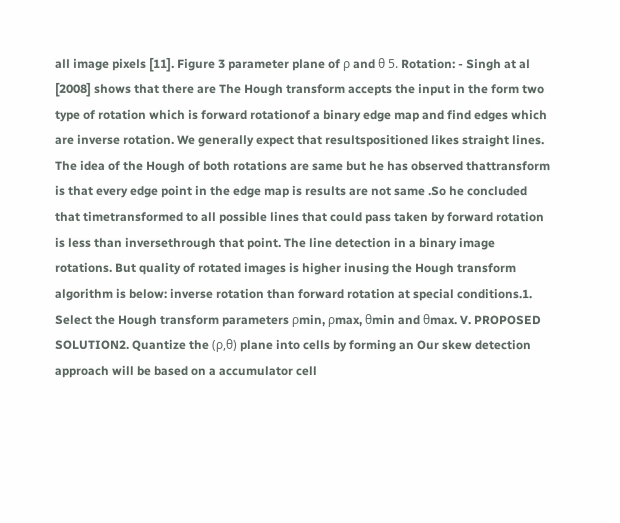all image pixels [11]. Figure 3 parameter plane of ρ and θ 5. Rotation: - Singh at al [2008] shows that there are The Hough transform accepts the input in the form two type of rotation which is forward rotationof a binary edge map and find edges which are inverse rotation. We generally expect that resultspositioned likes straight lines. The idea of the Hough of both rotations are same but he has observed thattransform is that every edge point in the edge map is results are not same .So he concluded that timetransformed to all possible lines that could pass taken by forward rotation is less than inversethrough that point. The line detection in a binary image rotations. But quality of rotated images is higher inusing the Hough transform algorithm is below: inverse rotation than forward rotation at special conditions.1. Select the Hough transform parameters ρmin, ρmax, θmin and θmax. V. PROPOSED SOLUTION2. Quantize the (ρ,θ) plane into cells by forming an Our skew detection approach will be based on a accumulator cell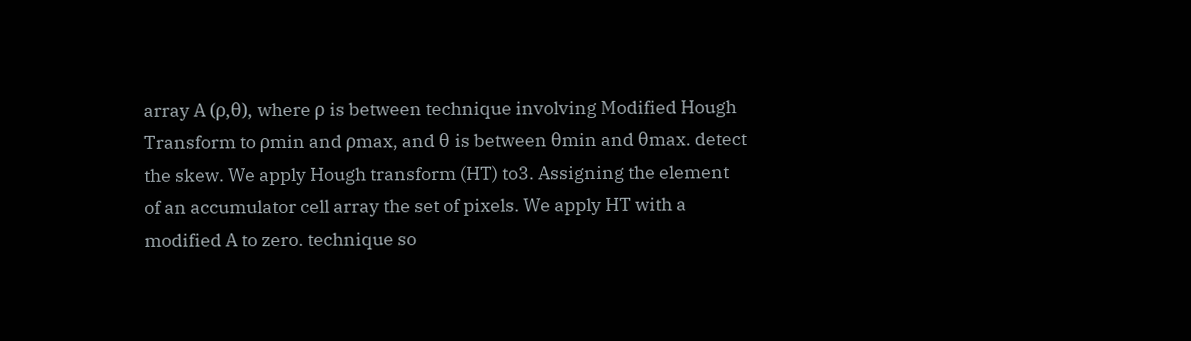array A (ρ,θ), where ρ is between technique involving Modified Hough Transform to ρmin and ρmax, and θ is between θmin and θmax. detect the skew. We apply Hough transform (HT) to3. Assigning the element of an accumulator cell array the set of pixels. We apply HT with a modified A to zero. technique so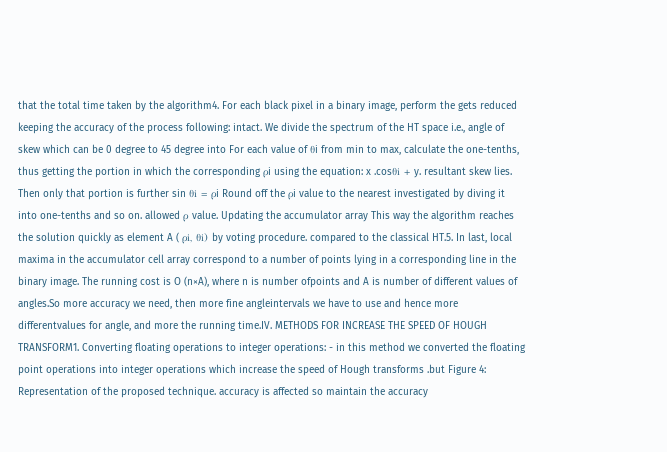that the total time taken by the algorithm4. For each black pixel in a binary image, perform the gets reduced keeping the accuracy of the process following: intact. We divide the spectrum of the HT space i.e., angle of skew which can be 0 degree to 45 degree into For each value of θi from min to max, calculate the one-tenths, thus getting the portion in which the corresponding ρi using the equation: x .cosθi + y. resultant skew lies. Then only that portion is further sin θi = ρi Round off the ρi value to the nearest investigated by diving it into one-tenths and so on. allowed ρ value. Updating the accumulator array This way the algorithm reaches the solution quickly as element A ( ρi, θi) by voting procedure. compared to the classical HT.5. In last, local maxima in the accumulator cell array correspond to a number of points lying in a corresponding line in the binary image. The running cost is O (n×A), where n is number ofpoints and A is number of different values of angles.So more accuracy we need, then more fine angleintervals we have to use and hence more differentvalues for angle, and more the running time.IV. METHODS FOR INCREASE THE SPEED OF HOUGH TRANSFORM1. Converting floating operations to integer operations: - in this method we converted the floating point operations into integer operations which increase the speed of Hough transforms .but Figure 4: Representation of the proposed technique. accuracy is affected so maintain the accuracy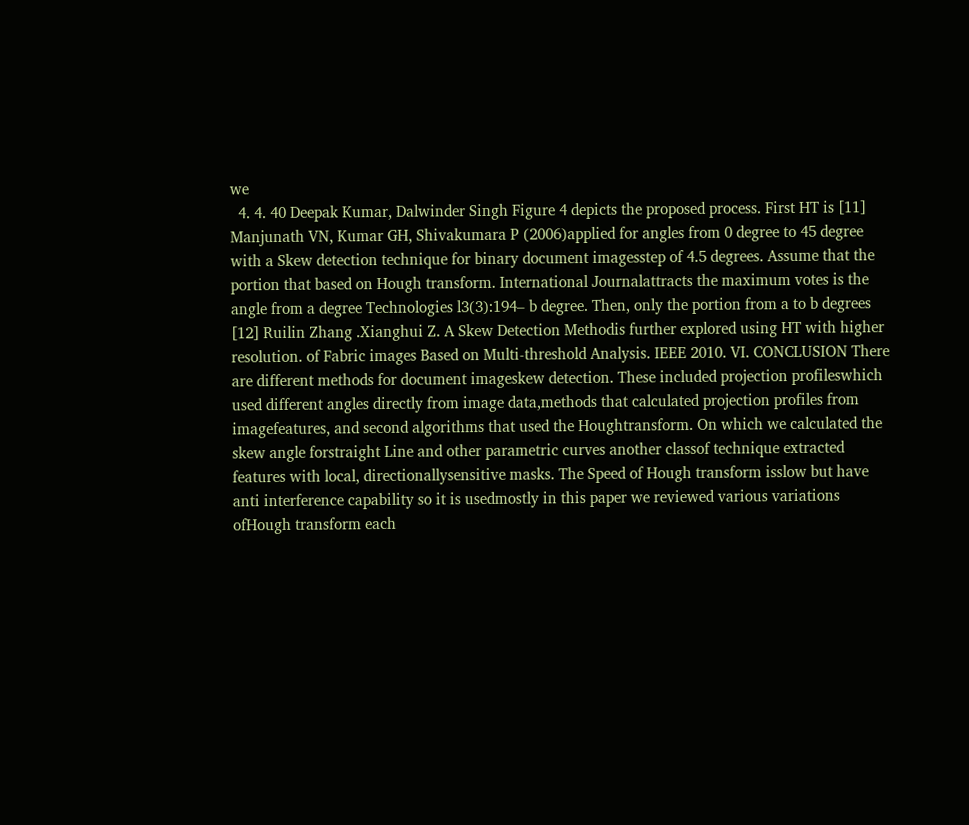we
  4. 4. 40 Deepak Kumar, Dalwinder Singh Figure 4 depicts the proposed process. First HT is [11] Manjunath VN, Kumar GH, Shivakumara P (2006)applied for angles from 0 degree to 45 degree with a Skew detection technique for binary document imagesstep of 4.5 degrees. Assume that the portion that based on Hough transform. International Journalattracts the maximum votes is the angle from a degree Technologies l3(3):194– b degree. Then, only the portion from a to b degrees [12] Ruilin Zhang .Xianghui Z. A Skew Detection Methodis further explored using HT with higher resolution. of Fabric images Based on Multi-threshold Analysis. IEEE 2010. VI. CONCLUSION There are different methods for document imageskew detection. These included projection profileswhich used different angles directly from image data,methods that calculated projection profiles from imagefeatures, and second algorithms that used the Houghtransform. On which we calculated the skew angle forstraight Line and other parametric curves another classof technique extracted features with local, directionallysensitive masks. The Speed of Hough transform isslow but have anti interference capability so it is usedmostly in this paper we reviewed various variations ofHough transform each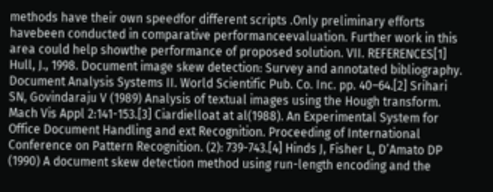methods have their own speedfor different scripts .Only preliminary efforts havebeen conducted in comparative performanceevaluation. Further work in this area could help showthe performance of proposed solution. VII. REFERENCES[1] Hull, J., 1998. Document image skew detection: Survey and annotated bibliography. Document Analysis Systems II. World Scientific Pub. Co. Inc. pp. 40–64.[2] Srihari SN, Govindaraju V (1989) Analysis of textual images using the Hough transform. Mach Vis Appl 2:141-153.[3] Ciardielloat at al(1988). An Experimental System for Office Document Handling and ext Recognition. Proceeding of International Conference on Pattern Recognition. (2): 739-743.[4] Hinds J, Fisher L, D’Amato DP (1990) A document skew detection method using run-length encoding and the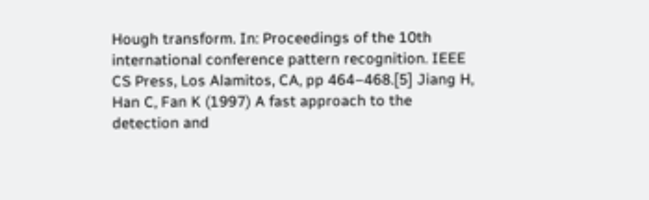Hough transform. In: Proceedings of the 10th international conference pattern recognition. IEEE CS Press, Los Alamitos, CA, pp 464–468.[5] Jiang H, Han C, Fan K (1997) A fast approach to the detection and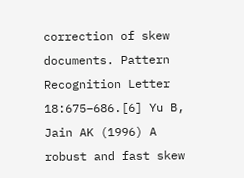correction of skew documents. Pattern Recognition Letter 18:675–686.[6] Yu B, Jain AK (1996) A robust and fast skew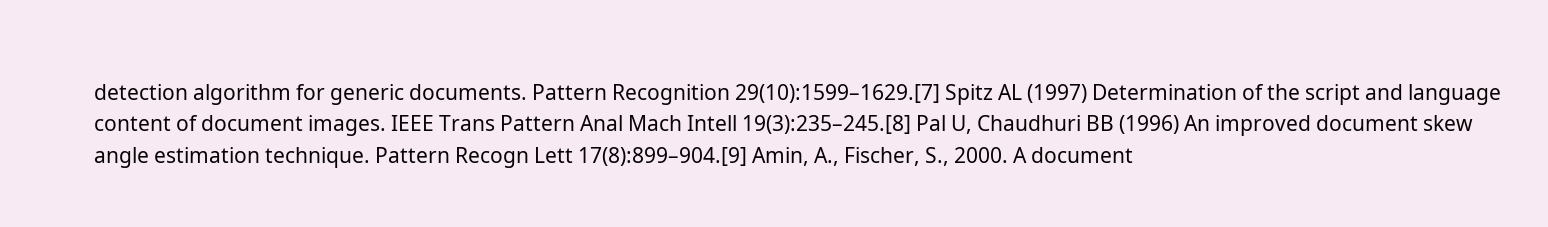detection algorithm for generic documents. Pattern Recognition 29(10):1599–1629.[7] Spitz AL (1997) Determination of the script and language content of document images. IEEE Trans Pattern Anal Mach Intell 19(3):235–245.[8] Pal U, Chaudhuri BB (1996) An improved document skew angle estimation technique. Pattern Recogn Lett 17(8):899–904.[9] Amin, A., Fischer, S., 2000. A document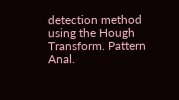detection method using the Hough Transform. Pattern Anal.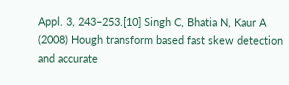Appl. 3, 243–253.[10] Singh C, Bhatia N, Kaur A (2008) Hough transform based fast skew detection and accurate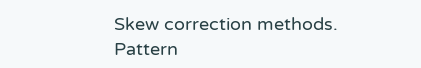Skew correction methods. Pattern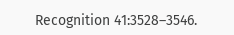Recognition 41:3528–3546.